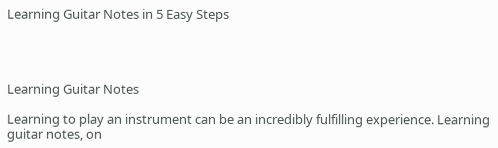Learning Guitar Notes in 5 Easy Steps




Learning Guitar Notes

Learning to play an instrument can be an incredibly fulfilling experience. Learning guitar notes, on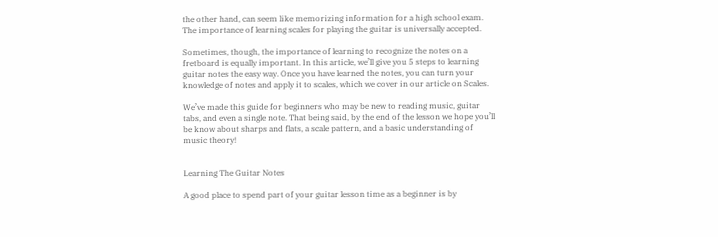the other hand, can seem like memorizing information for a high school exam. The importance of learning scales for playing the guitar is universally accepted.

Sometimes, though, the importance of learning to recognize the notes on a fretboard is equally important. In this article, we’ll give you 5 steps to learning guitar notes the easy way. Once you have learned the notes, you can turn your knowledge of notes and apply it to scales, which we cover in our article on Scales.

We’ve made this guide for beginners who may be new to reading music, guitar tabs, and even a single note. That being said, by the end of the lesson we hope you’ll be know about sharps and flats, a scale pattern, and a basic understanding of music theory!


Learning The Guitar Notes

A good place to spend part of your guitar lesson time as a beginner is by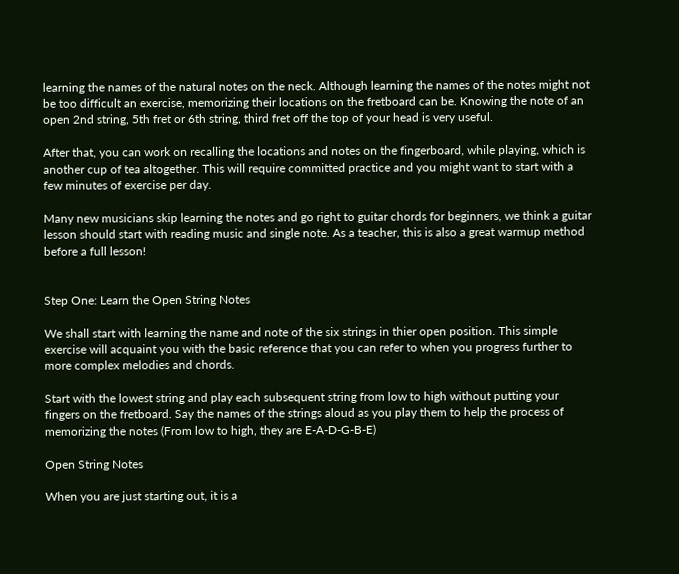learning the names of the natural notes on the neck. Although learning the names of the notes might not be too difficult an exercise, memorizing their locations on the fretboard can be. Knowing the note of an open 2nd string, 5th fret or 6th string, third fret off the top of your head is very useful.

After that, you can work on recalling the locations and notes on the fingerboard, while playing, which is another cup of tea altogether. This will require committed practice and you might want to start with a few minutes of exercise per day.

Many new musicians skip learning the notes and go right to guitar chords for beginners, we think a guitar lesson should start with reading music and single note. As a teacher, this is also a great warmup method before a full lesson!


Step One: Learn the Open String Notes

We shall start with learning the name and note of the six strings in thier open position. This simple exercise will acquaint you with the basic reference that you can refer to when you progress further to more complex melodies and chords.

Start with the lowest string and play each subsequent string from low to high without putting your fingers on the fretboard. Say the names of the strings aloud as you play them to help the process of memorizing the notes (From low to high, they are E-A-D-G-B-E)

Open String Notes

When you are just starting out, it is a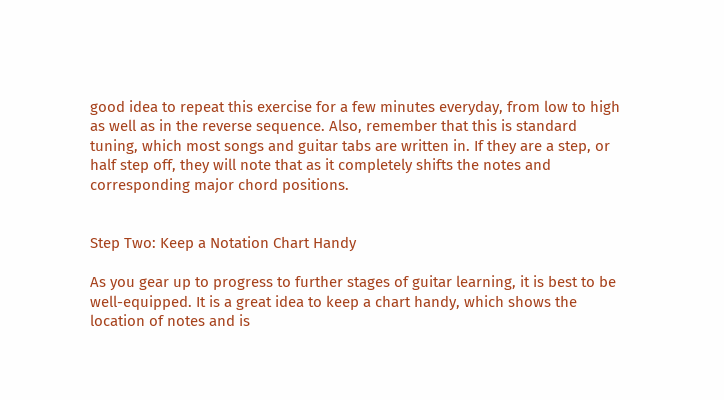good idea to repeat this exercise for a few minutes everyday, from low to high as well as in the reverse sequence. Also, remember that this is standard tuning, which most songs and guitar tabs are written in. If they are a step, or half step off, they will note that as it completely shifts the notes and corresponding major chord positions.


Step Two: Keep a Notation Chart Handy

As you gear up to progress to further stages of guitar learning, it is best to be well-equipped. It is a great idea to keep a chart handy, which shows the location of notes and is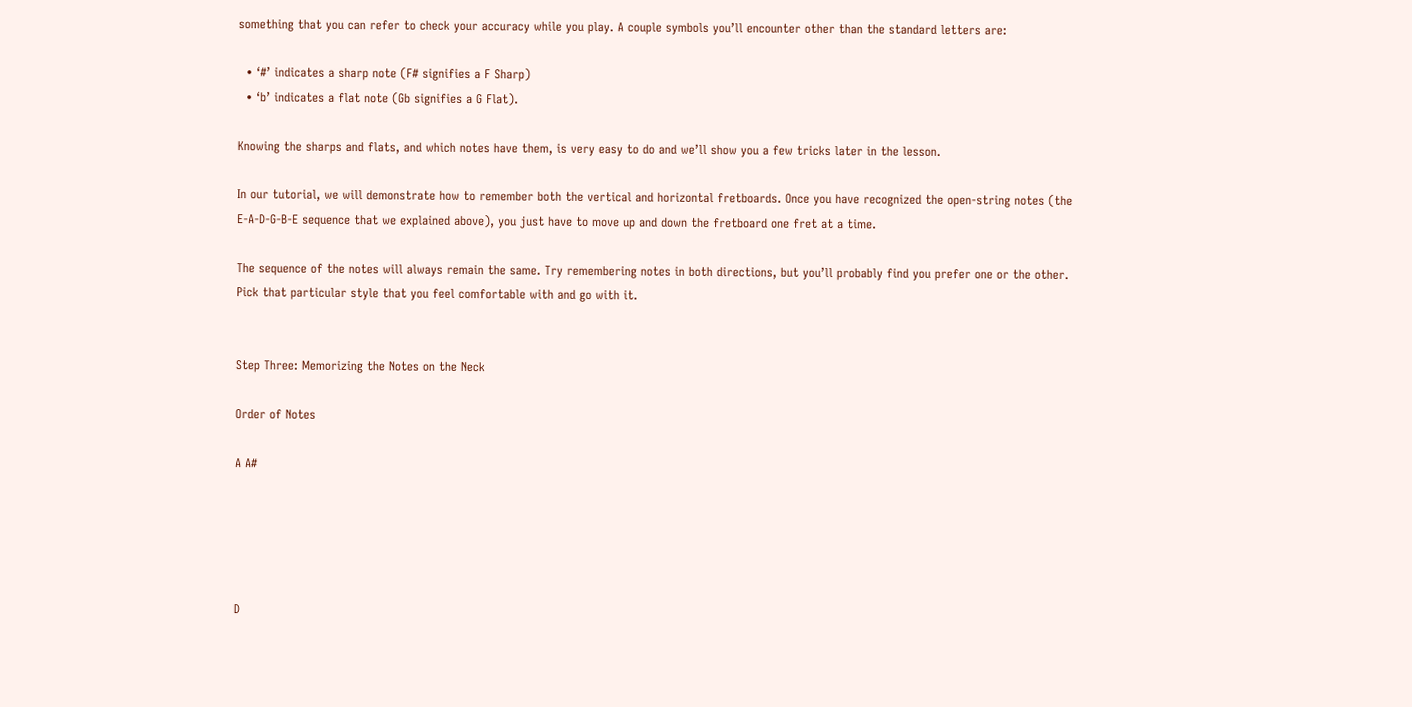something that you can refer to check your accuracy while you play. A couple symbols you’ll encounter other than the standard letters are:

  • ‘#’ indicates a sharp note (F# signifies a F Sharp)
  • ‘b’ indicates a flat note (Gb signifies a G Flat).

Knowing the sharps and flats, and which notes have them, is very easy to do and we’ll show you a few tricks later in the lesson.

In our tutorial, we will demonstrate how to remember both the vertical and horizontal fretboards. Once you have recognized the open-string notes (the E-A-D-G-B-E sequence that we explained above), you just have to move up and down the fretboard one fret at a time.

The sequence of the notes will always remain the same. Try remembering notes in both directions, but you’ll probably find you prefer one or the other. Pick that particular style that you feel comfortable with and go with it.


Step Three: Memorizing the Notes on the Neck

Order of Notes

A A#





D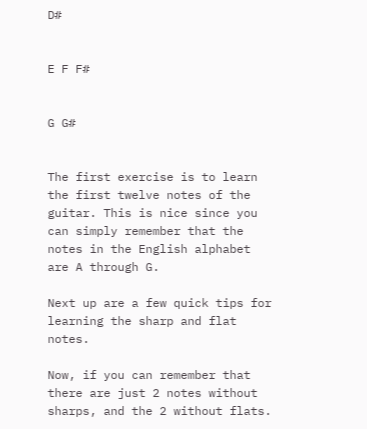D#


E F F#


G G#


The first exercise is to learn the first twelve notes of the guitar. This is nice since you can simply remember that the notes in the English alphabet are A through G.

Next up are a few quick tips for learning the sharp and flat notes.

Now, if you can remember that there are just 2 notes without sharps, and the 2 without flats.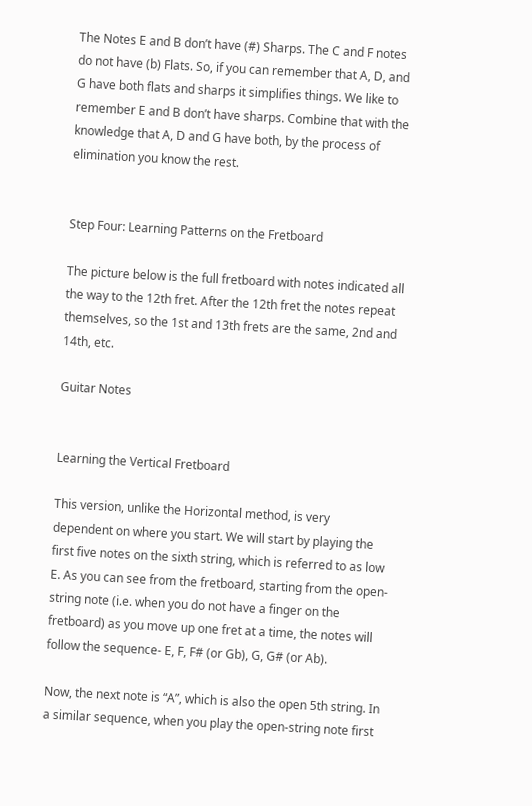The Notes E and B don’t have (#) Sharps. The C and F notes do not have (b) Flats. So, if you can remember that A, D, and G have both flats and sharps it simplifies things. We like to remember E and B don’t have sharps. Combine that with the knowledge that A, D and G have both, by the process of elimination you know the rest.


Step Four: Learning Patterns on the Fretboard

The picture below is the full fretboard with notes indicated all the way to the 12th fret. After the 12th fret the notes repeat themselves, so the 1st and 13th frets are the same, 2nd and 14th, etc.

Guitar Notes


Learning the Vertical Fretboard

This version, unlike the Horizontal method, is very dependent on where you start. We will start by playing the first five notes on the sixth string, which is referred to as low E. As you can see from the fretboard, starting from the open-string note (i.e. when you do not have a finger on the fretboard) as you move up one fret at a time, the notes will follow the sequence- E, F, F# (or Gb), G, G# (or Ab).

Now, the next note is “A”, which is also the open 5th string. In a similar sequence, when you play the open-string note first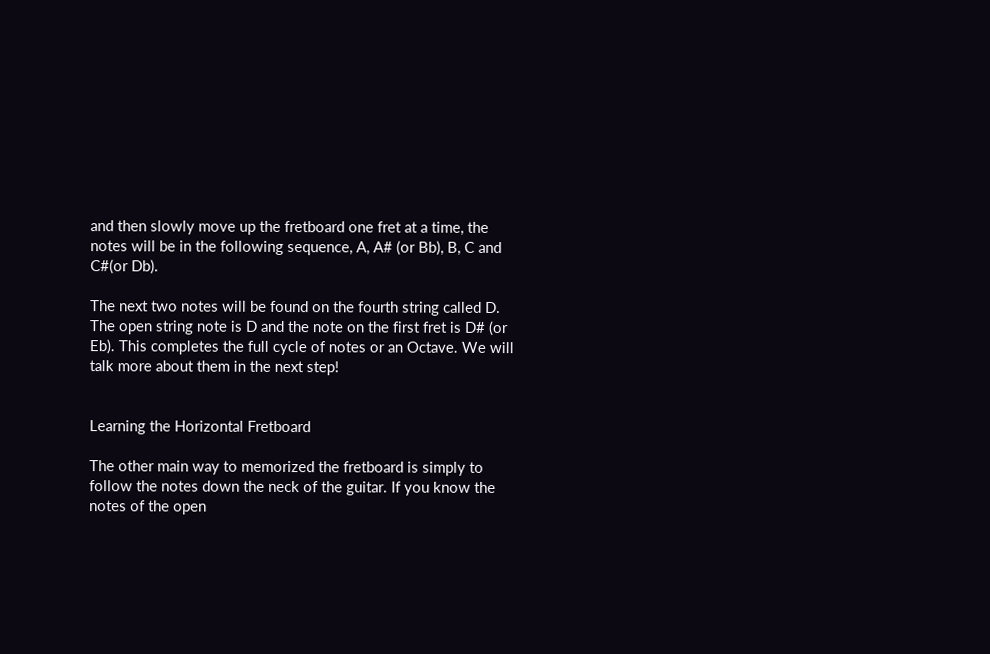and then slowly move up the fretboard one fret at a time, the notes will be in the following sequence, A, A# (or Bb), B, C and C#(or Db).

The next two notes will be found on the fourth string called D. The open string note is D and the note on the first fret is D# (or Eb). This completes the full cycle of notes or an Octave. We will talk more about them in the next step!


Learning the Horizontal Fretboard

The other main way to memorized the fretboard is simply to follow the notes down the neck of the guitar. If you know the notes of the open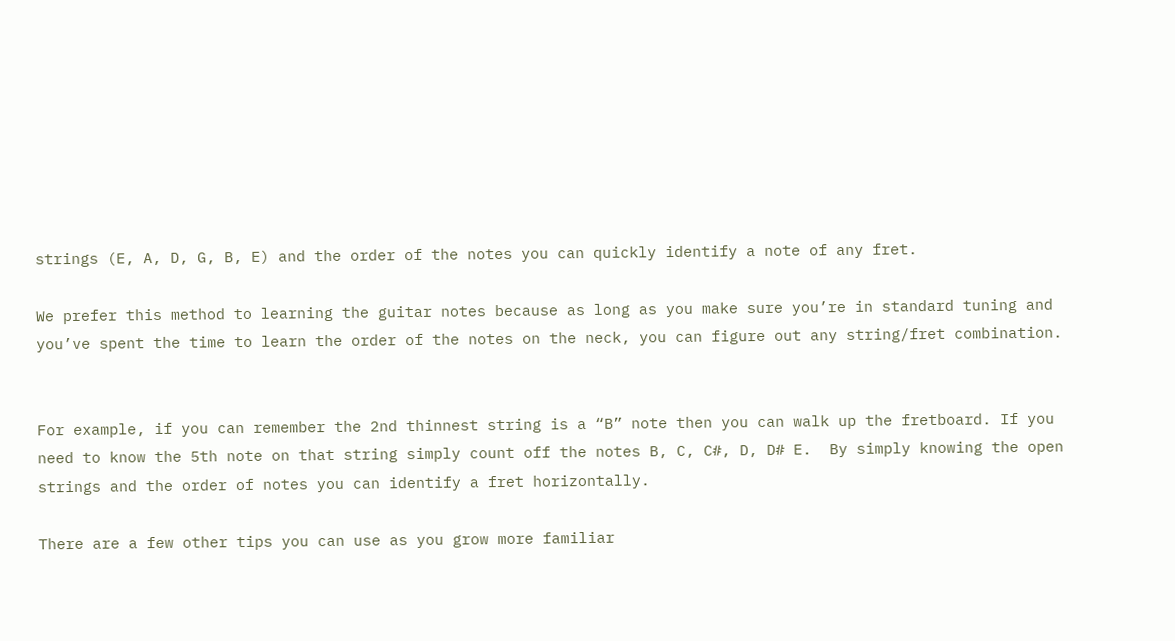strings (E, A, D, G, B, E) and the order of the notes you can quickly identify a note of any fret.

We prefer this method to learning the guitar notes because as long as you make sure you’re in standard tuning and you’ve spent the time to learn the order of the notes on the neck, you can figure out any string/fret combination.


For example, if you can remember the 2nd thinnest string is a “B” note then you can walk up the fretboard. If you need to know the 5th note on that string simply count off the notes B, C, C#, D, D# E.  By simply knowing the open strings and the order of notes you can identify a fret horizontally.

There are a few other tips you can use as you grow more familiar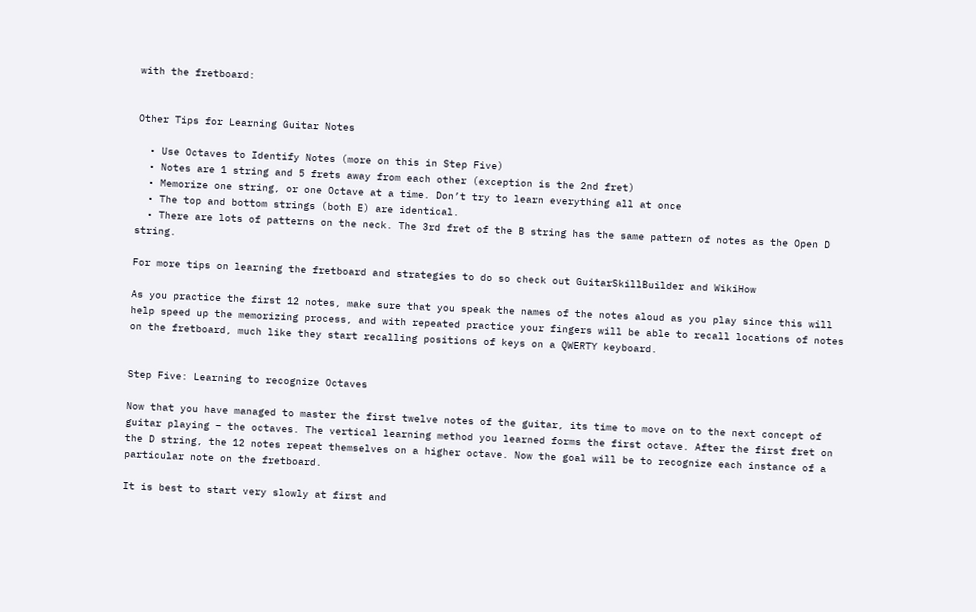with the fretboard:


Other Tips for Learning Guitar Notes

  • Use Octaves to Identify Notes (more on this in Step Five)
  • Notes are 1 string and 5 frets away from each other (exception is the 2nd fret)
  • Memorize one string, or one Octave at a time. Don’t try to learn everything all at once
  • The top and bottom strings (both E) are identical.
  • There are lots of patterns on the neck. The 3rd fret of the B string has the same pattern of notes as the Open D string.

For more tips on learning the fretboard and strategies to do so check out GuitarSkillBuilder and WikiHow

As you practice the first 12 notes, make sure that you speak the names of the notes aloud as you play since this will help speed up the memorizing process, and with repeated practice your fingers will be able to recall locations of notes on the fretboard, much like they start recalling positions of keys on a QWERTY keyboard.


Step Five: Learning to recognize Octaves

Now that you have managed to master the first twelve notes of the guitar, its time to move on to the next concept of guitar playing – the octaves. The vertical learning method you learned forms the first octave. After the first fret on the D string, the 12 notes repeat themselves on a higher octave. Now the goal will be to recognize each instance of a particular note on the fretboard.

It is best to start very slowly at first and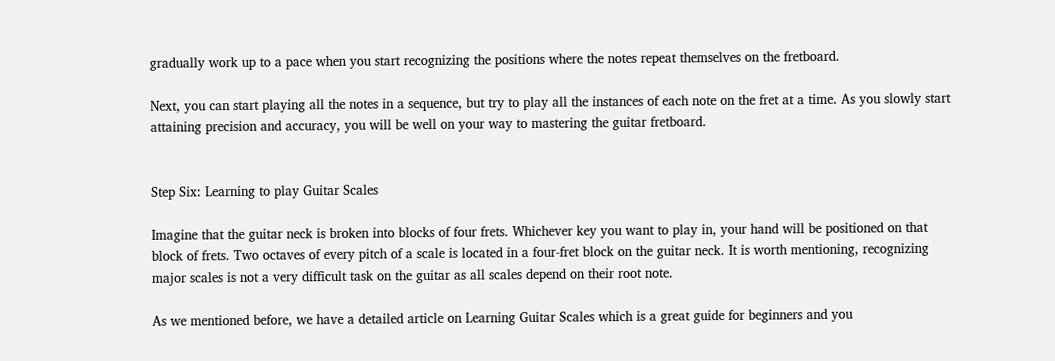gradually work up to a pace when you start recognizing the positions where the notes repeat themselves on the fretboard.

Next, you can start playing all the notes in a sequence, but try to play all the instances of each note on the fret at a time. As you slowly start attaining precision and accuracy, you will be well on your way to mastering the guitar fretboard.


Step Six: Learning to play Guitar Scales

Imagine that the guitar neck is broken into blocks of four frets. Whichever key you want to play in, your hand will be positioned on that block of frets. Two octaves of every pitch of a scale is located in a four-fret block on the guitar neck. It is worth mentioning, recognizing major scales is not a very difficult task on the guitar as all scales depend on their root note.

As we mentioned before, we have a detailed article on Learning Guitar Scales which is a great guide for beginners and you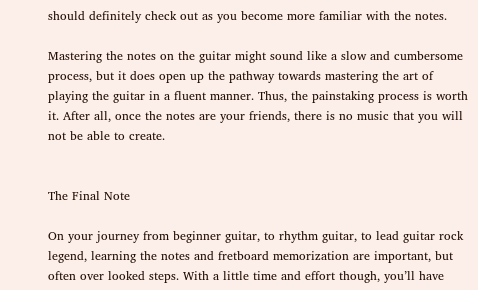should definitely check out as you become more familiar with the notes.

Mastering the notes on the guitar might sound like a slow and cumbersome process, but it does open up the pathway towards mastering the art of playing the guitar in a fluent manner. Thus, the painstaking process is worth it. After all, once the notes are your friends, there is no music that you will not be able to create.


The Final Note

On your journey from beginner guitar, to rhythm guitar, to lead guitar rock legend, learning the notes and fretboard memorization are important, but often over looked steps. With a little time and effort though, you’ll have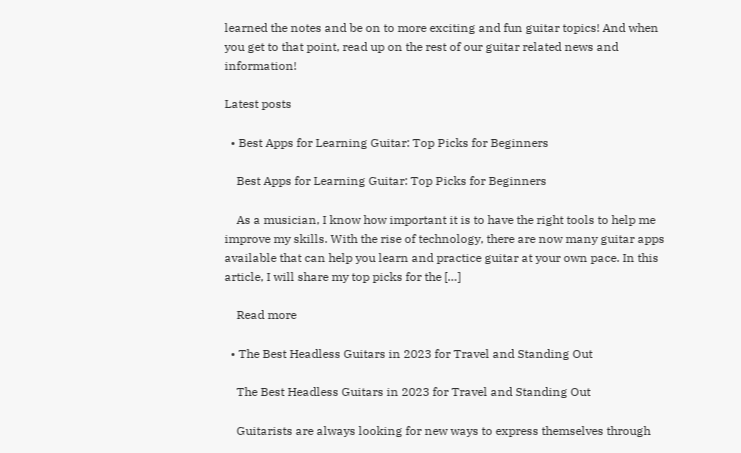learned the notes and be on to more exciting and fun guitar topics! And when you get to that point, read up on the rest of our guitar related news and information!

Latest posts

  • Best Apps for Learning Guitar: Top Picks for Beginners

    Best Apps for Learning Guitar: Top Picks for Beginners

    As a musician, I know how important it is to have the right tools to help me improve my skills. With the rise of technology, there are now many guitar apps available that can help you learn and practice guitar at your own pace. In this article, I will share my top picks for the […]

    Read more

  • The Best Headless Guitars in 2023 for Travel and Standing Out

    The Best Headless Guitars in 2023 for Travel and Standing Out

    Guitarists are always looking for new ways to express themselves through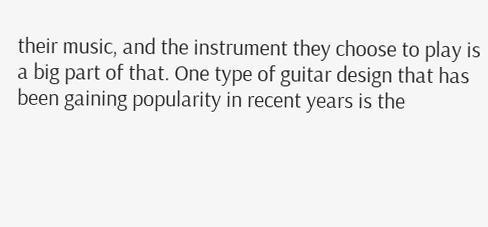their music, and the instrument they choose to play is a big part of that. One type of guitar design that has been gaining popularity in recent years is the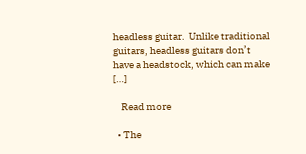headless guitar.  Unlike traditional guitars, headless guitars don’t have a headstock, which can make […]

    Read more

  • The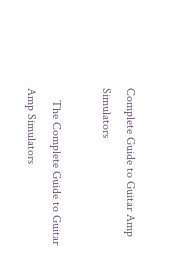Complete Guide to Guitar Amp Simulators

    The Complete Guide to Guitar Amp Simulators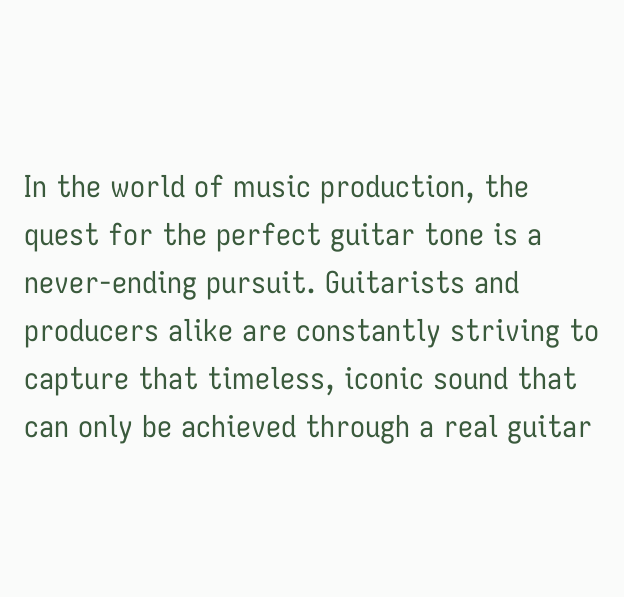In the world of music production, the quest for the perfect guitar tone is a never-ending pursuit. Guitarists and producers alike are constantly striving to capture that timeless, iconic sound that can only be achieved through a real guitar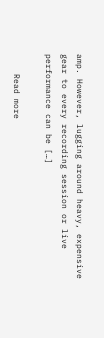amp. However, lugging around heavy, expensive gear to every recording session or live performance can be […]

    Read more